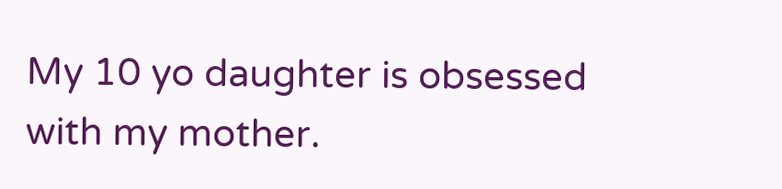My 10 yo daughter is obsessed with my mother.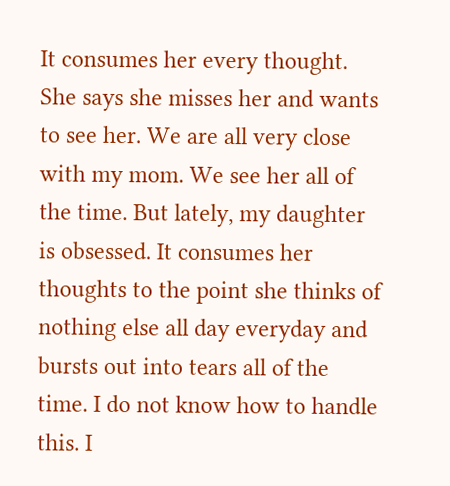It consumes her every thought. She says she misses her and wants to see her. We are all very close with my mom. We see her all of the time. But lately, my daughter is obsessed. It consumes her thoughts to the point she thinks of nothing else all day everyday and bursts out into tears all of the time. I do not know how to handle this. I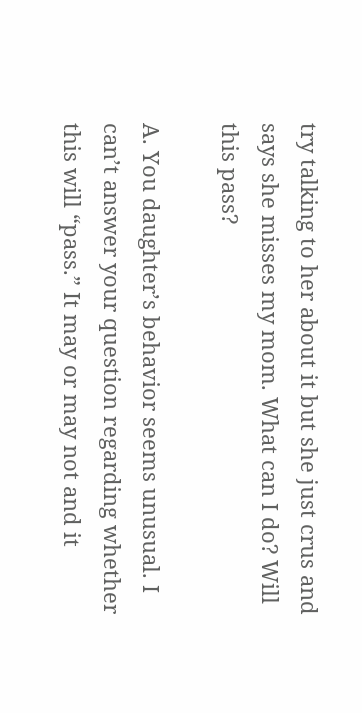try talking to her about it but she just crus and says she misses my mom. What can I do? Will this pass?

A. You daughter’s behavior seems unusual. I can’t answer your question regarding whether this will “pass.” It may or may not and it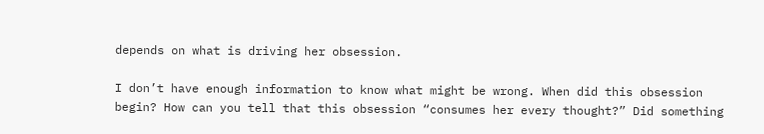depends on what is driving her obsession.

I don’t have enough information to know what might be wrong. When did this obsession begin? How can you tell that this obsession “consumes her every thought?” Did something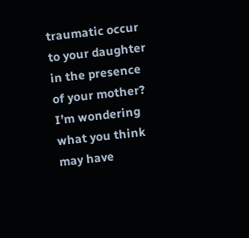traumatic occur to your daughter in the presence of your mother? I’m wondering what you think may have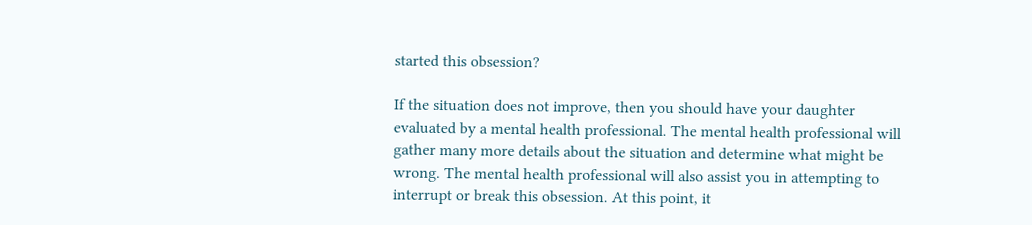started this obsession?

If the situation does not improve, then you should have your daughter evaluated by a mental health professional. The mental health professional will gather many more details about the situation and determine what might be wrong. The mental health professional will also assist you in attempting to interrupt or break this obsession. At this point, it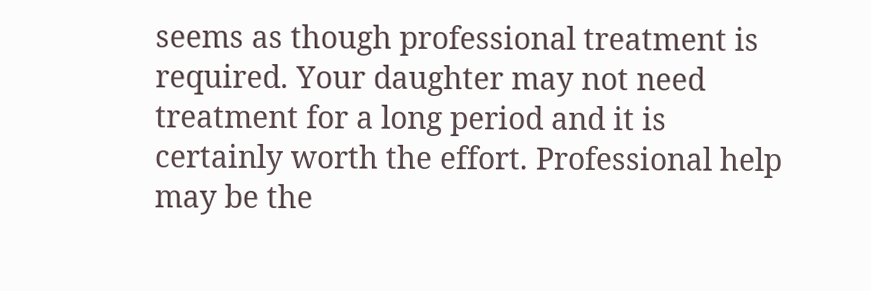seems as though professional treatment is required. Your daughter may not need treatment for a long period and it is certainly worth the effort. Professional help may be the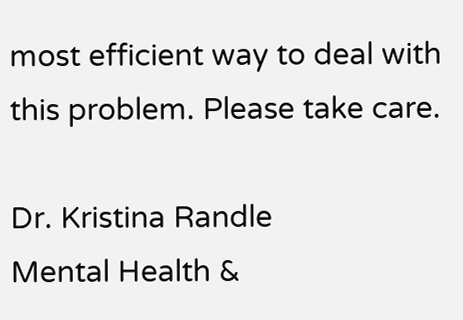most efficient way to deal with this problem. Please take care.

Dr. Kristina Randle
Mental Health &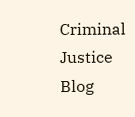Criminal Justice Blog